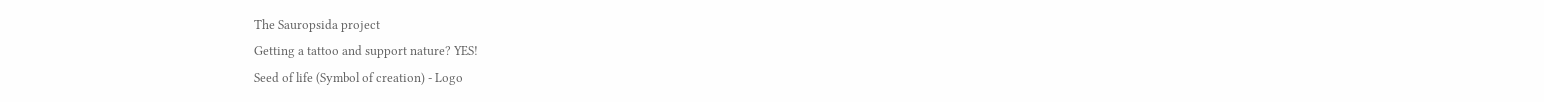The Sauropsida project
Getting a tattoo and support nature? YES!
Seed of life (Symbol of creation) - Logo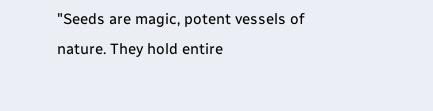"Seeds are magic, potent vessels of nature. They hold entire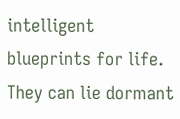intelligent blueprints for life. They can lie dormant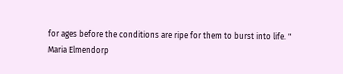for ages before the conditions are ripe for them to burst into life. "
Maria Elmendorp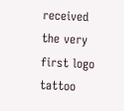received the very first logo tattoo